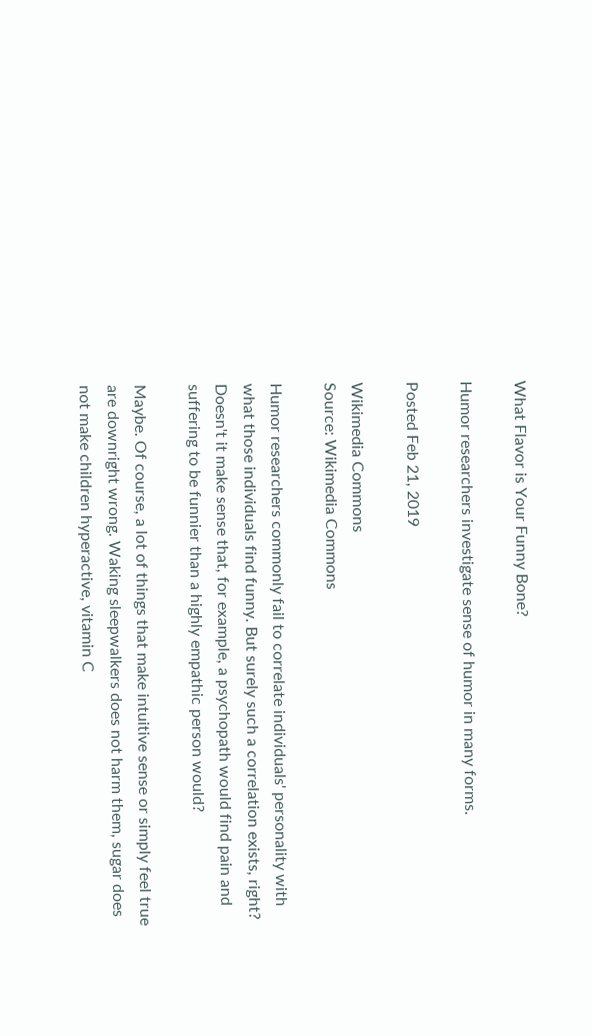What Flavor is Your Funny Bone?

Humor researchers investigate sense of humor in many forms.

Posted Feb 21, 2019

Wikimedia Commons
Source: Wikimedia Commons

Humor researchers commonly fail to correlate individuals' personality with what those individuals find funny. But surely such a correlation exists, right? Doesn't it make sense that, for example, a psychopath would find pain and suffering to be funnier than a highly empathic person would?

Maybe. Of course, a lot of things that make intuitive sense or simply feel true are downright wrong. Waking sleepwalkers does not harm them, sugar does not make children hyperactive, vitamin C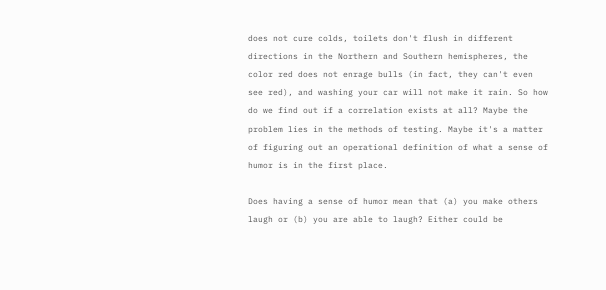does not cure colds, toilets don't flush in different directions in the Northern and Southern hemispheres, the color red does not enrage bulls (in fact, they can't even see red), and washing your car will not make it rain. So how do we find out if a correlation exists at all? Maybe the problem lies in the methods of testing. Maybe it's a matter of figuring out an operational definition of what a sense of humor is in the first place.

Does having a sense of humor mean that (a) you make others laugh or (b) you are able to laugh? Either could be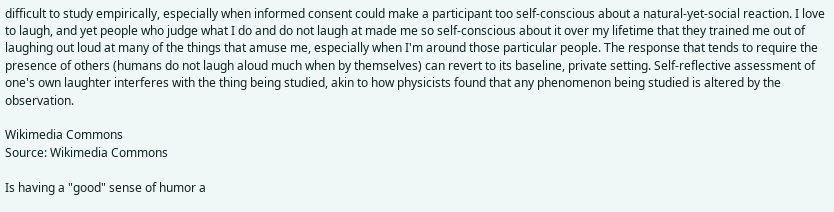difficult to study empirically, especially when informed consent could make a participant too self-conscious about a natural-yet-social reaction. I love to laugh, and yet people who judge what I do and do not laugh at made me so self-conscious about it over my lifetime that they trained me out of laughing out loud at many of the things that amuse me, especially when I'm around those particular people. The response that tends to require the presence of others (humans do not laugh aloud much when by themselves) can revert to its baseline, private setting. Self-reflective assessment of one's own laughter interferes with the thing being studied, akin to how physicists found that any phenomenon being studied is altered by the observation.

Wikimedia Commons
Source: Wikimedia Commons

Is having a "good" sense of humor a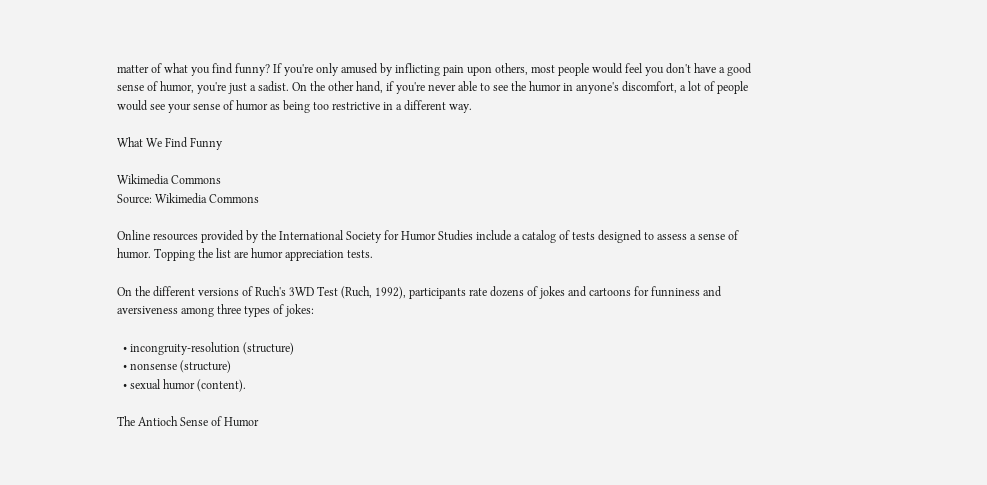matter of what you find funny? If you're only amused by inflicting pain upon others, most people would feel you don't have a good sense of humor, you're just a sadist. On the other hand, if you're never able to see the humor in anyone's discomfort, a lot of people would see your sense of humor as being too restrictive in a different way.

What We Find Funny

Wikimedia Commons
Source: Wikimedia Commons

Online resources provided by the International Society for Humor Studies include a catalog of tests designed to assess a sense of humor. Topping the list are humor appreciation tests.

On the different versions of Ruch's 3WD Test (Ruch, 1992), participants rate dozens of jokes and cartoons for funniness and aversiveness among three types of jokes:

  • incongruity-resolution (structure)
  • nonsense (structure)
  • sexual humor (content).

The Antioch Sense of Humor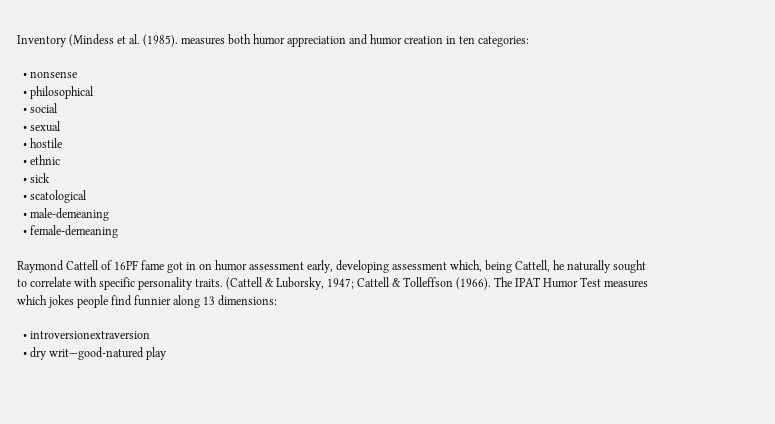Inventory (Mindess et al. (1985). measures both humor appreciation and humor creation in ten categories:

  • nonsense
  • philosophical
  • social
  • sexual
  • hostile
  • ethnic
  • sick
  • scatological
  • male-demeaning
  • female-demeaning

Raymond Cattell of 16PF fame got in on humor assessment early, developing assessment which, being Cattell, he naturally sought to correlate with specific personality traits. (Cattell & Luborsky, 1947; Cattell & Tolleffson (1966). The IPAT Humor Test measures which jokes people find funnier along 13 dimensions:

  • introversionextraversion
  • dry writ—good-natured play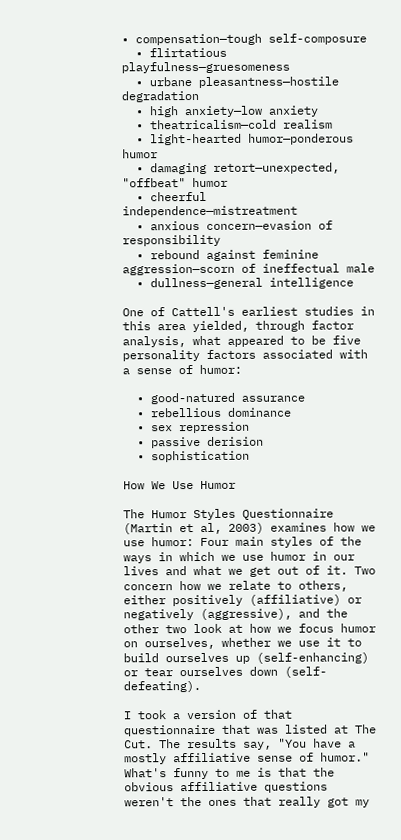• compensation—tough self-composure
  • flirtatious playfulness—gruesomeness
  • urbane pleasantness—hostile degradation
  • high anxiety—low anxiety
  • theatricalism—cold realism
  • light-hearted humor—ponderous humor
  • damaging retort—unexpected, "offbeat" humor
  • cheerful independence—mistreatment
  • anxious concern—evasion of responsibility
  • rebound against feminine aggression—scorn of ineffectual male
  • dullness—general intelligence

One of Cattell's earliest studies in this area yielded, through factor analysis, what appeared to be five personality factors associated with a sense of humor:

  • good-natured assurance
  • rebellious dominance
  • sex repression
  • passive derision
  • sophistication

How We Use Humor

The Humor Styles Questionnaire (Martin et al, 2003) examines how we use humor: Four main styles of the ways in which we use humor in our lives and what we get out of it. Two concern how we relate to others, either positively (affiliative) or negatively (aggressive), and the other two look at how we focus humor on ourselves, whether we use it to build ourselves up (self-enhancing) or tear ourselves down (self-defeating).

I took a version of that questionnaire that was listed at The Cut. The results say, "You have a mostly affiliative sense of humor." What's funny to me is that the obvious affiliative questions weren't the ones that really got my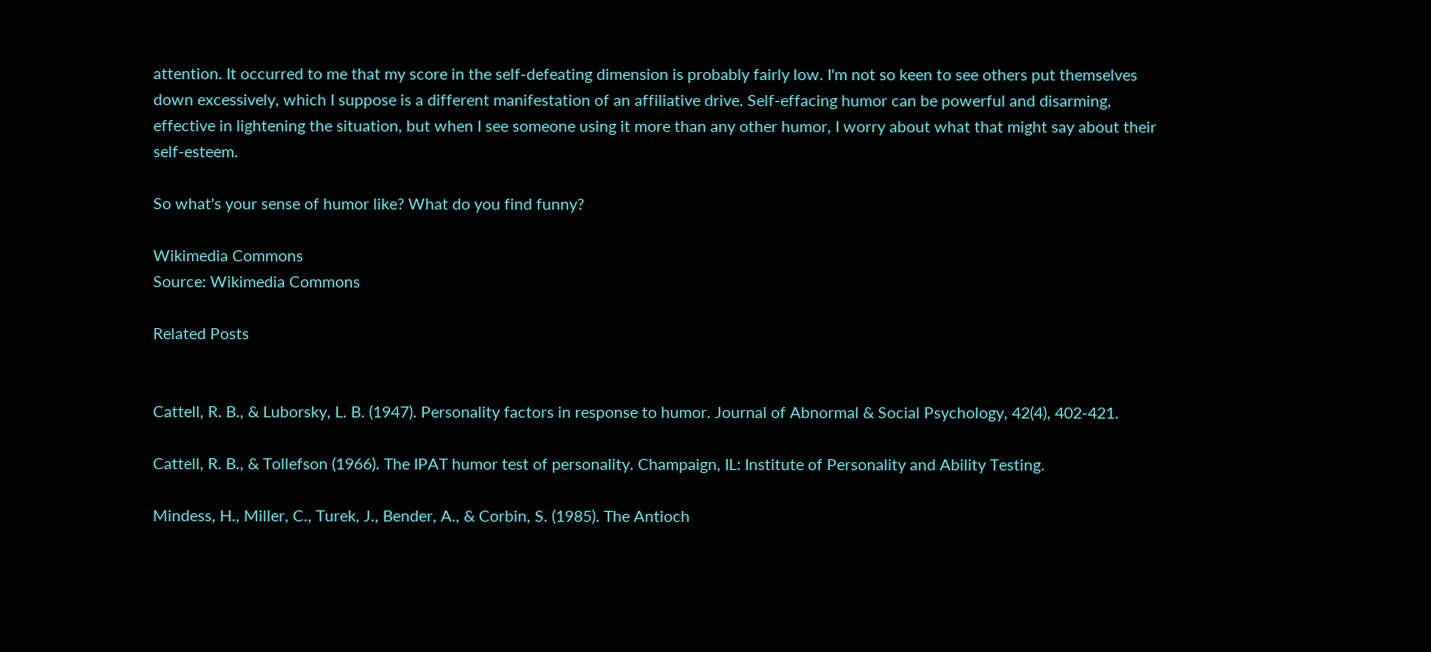attention. It occurred to me that my score in the self-defeating dimension is probably fairly low. I'm not so keen to see others put themselves down excessively, which I suppose is a different manifestation of an affiliative drive. Self-effacing humor can be powerful and disarming, effective in lightening the situation, but when I see someone using it more than any other humor, I worry about what that might say about their self-esteem.

So what's your sense of humor like? What do you find funny?

Wikimedia Commons
Source: Wikimedia Commons

Related Posts


Cattell, R. B., & Luborsky, L. B. (1947). Personality factors in response to humor. Journal of Abnormal & Social Psychology, 42(4), 402-421.

Cattell, R. B., & Tollefson (1966). The IPAT humor test of personality. Champaign, IL: Institute of Personality and Ability Testing.

Mindess, H., Miller, C., Turek, J., Bender, A., & Corbin, S. (1985). The Antioch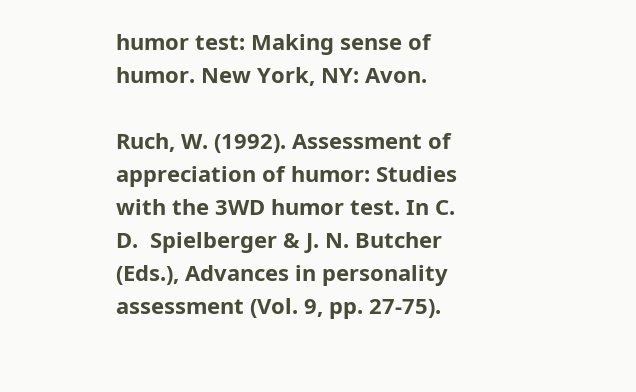humor test: Making sense of humor. New York, NY: Avon.

Ruch, W. (1992). Assessment of appreciation of humor: Studies with the 3WD humor test. In C. D.  Spielberger & J. N. Butcher (Eds.), Advances in personality assessment (Vol. 9, pp. 27-75).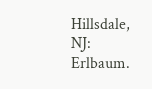Hillsdale, NJ: Erlbaum.